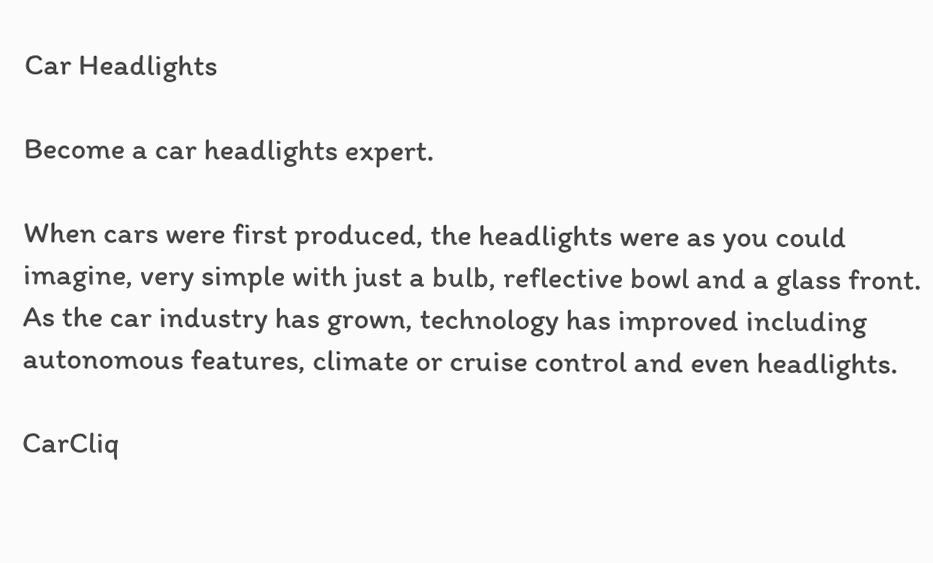Car Headlights

Become a car headlights expert.

When cars were first produced, the headlights were as you could imagine, very simple with just a bulb, reflective bowl and a glass front. As the car industry has grown, technology has improved including autonomous features, climate or cruise control and even headlights.

CarCliq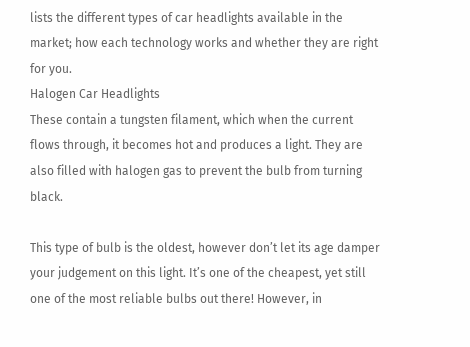lists the different types of car headlights available in the market; how each technology works and whether they are right for you.
Halogen Car Headlights
These contain a tungsten filament, which when the current flows through, it becomes hot and produces a light. They are also filled with halogen gas to prevent the bulb from turning black.

This type of bulb is the oldest, however don’t let its age damper your judgement on this light. It’s one of the cheapest, yet still one of the most reliable bulbs out there! However, in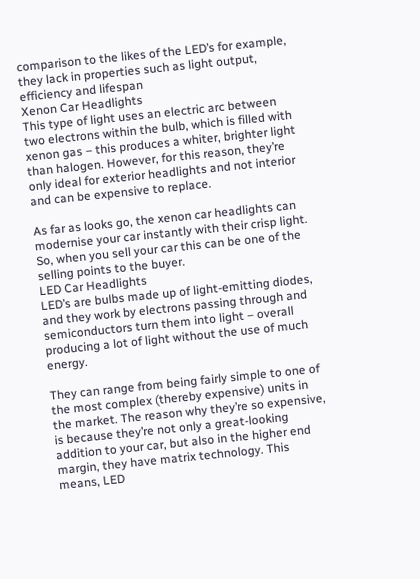comparison to the likes of the LED’s for example, they lack in properties such as light output, efficiency and lifespan
Xenon Car Headlights
This type of light uses an electric arc between two electrons within the bulb, which is filled with xenon gas – this produces a whiter, brighter light than halogen. However, for this reason, they’re only ideal for exterior headlights and not interior and can be expensive to replace.

As far as looks go, the xenon car headlights can modernise your car instantly with their crisp light. So, when you sell your car this can be one of the selling points to the buyer.
LED Car Headlights
LED’s are bulbs made up of light-emitting diodes, and they work by electrons passing through and semiconductors turn them into light – overall producing a lot of light without the use of much energy.

They can range from being fairly simple to one of the most complex (thereby expensive) units in the market. The reason why they’re so expensive, is because they’re not only a great-looking addition to your car, but also in the higher end margin, they have matrix technology. This means, LED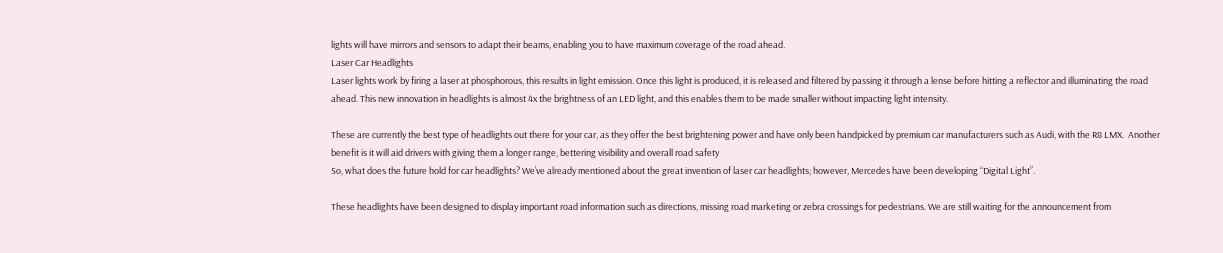lights will have mirrors and sensors to adapt their beams, enabling you to have maximum coverage of the road ahead.
Laser Car Headlights
Laser lights work by firing a laser at phosphorous, this results in light emission. Once this light is produced, it is released and filtered by passing it through a lense before hitting a reflector and illuminating the road ahead. This new innovation in headlights is almost 4x the brightness of an LED light, and this enables them to be made smaller without impacting light intensity.

These are currently the best type of headlights out there for your car, as they offer the best brightening power and have only been handpicked by premium car manufacturers such as Audi, with the R8 LMX.  Another benefit is it will aid drivers with giving them a longer range, bettering visibility and overall road safety
So, what does the future hold for car headlights? We’ve already mentioned about the great invention of laser car headlights; however, Mercedes have been developing “Digital Light”.

These headlights have been designed to display important road information such as directions, missing road marketing or zebra crossings for pedestrians. We are still waiting for the announcement from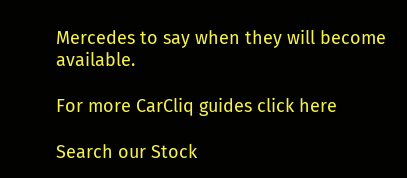Mercedes to say when they will become available.

For more CarCliq guides click here

Search our Stock